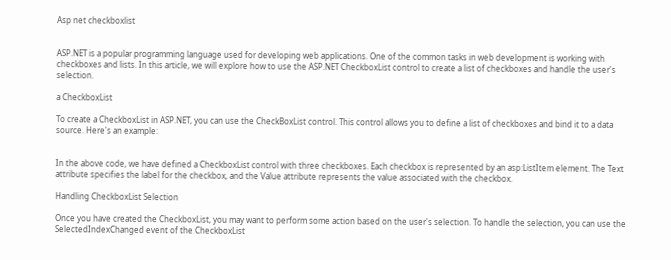Asp net checkboxlist


ASP.NET is a popular programming language used for developing web applications. One of the common tasks in web development is working with checkboxes and lists. In this article, we will explore how to use the ASP.NET CheckboxList control to create a list of checkboxes and handle the user's selection.

a CheckboxList

To create a CheckboxList in ASP.NET, you can use the CheckBoxList control. This control allows you to define a list of checkboxes and bind it to a data source. Here's an example:


In the above code, we have defined a CheckboxList control with three checkboxes. Each checkbox is represented by an asp:ListItem element. The Text attribute specifies the label for the checkbox, and the Value attribute represents the value associated with the checkbox.

Handling CheckboxList Selection

Once you have created the CheckboxList, you may want to perform some action based on the user's selection. To handle the selection, you can use the SelectedIndexChanged event of the CheckboxList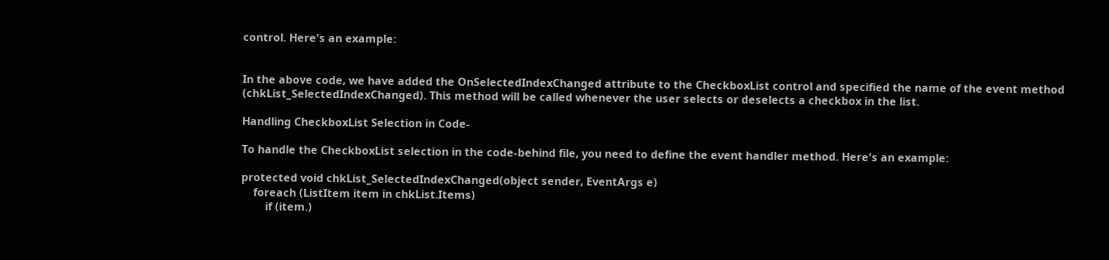control. Here's an example:


In the above code, we have added the OnSelectedIndexChanged attribute to the CheckboxList control and specified the name of the event method (chkList_SelectedIndexChanged). This method will be called whenever the user selects or deselects a checkbox in the list.

Handling CheckboxList Selection in Code-

To handle the CheckboxList selection in the code-behind file, you need to define the event handler method. Here's an example:

protected void chkList_SelectedIndexChanged(object sender, EventArgs e)
    foreach (ListItem item in chkList.Items)
        if (item.)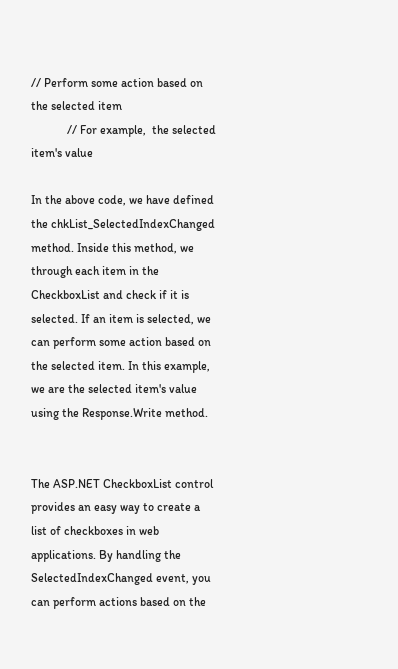// Perform some action based on the selected item
            // For example,  the selected item's value

In the above code, we have defined the chkList_SelectedIndexChanged method. Inside this method, we through each item in the CheckboxList and check if it is selected. If an item is selected, we can perform some action based on the selected item. In this example, we are the selected item's value using the Response.Write method.


The ASP.NET CheckboxList control provides an easy way to create a list of checkboxes in web applications. By handling the SelectedIndexChanged event, you can perform actions based on the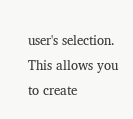user's selection. This allows you to create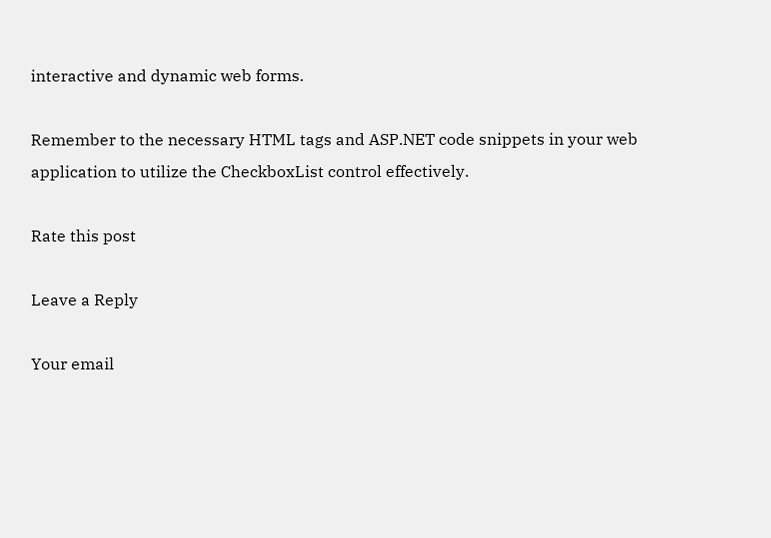interactive and dynamic web forms.

Remember to the necessary HTML tags and ASP.NET code snippets in your web application to utilize the CheckboxList control effectively.

Rate this post

Leave a Reply

Your email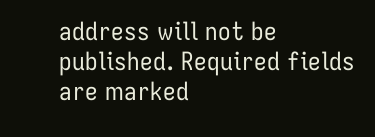address will not be published. Required fields are marked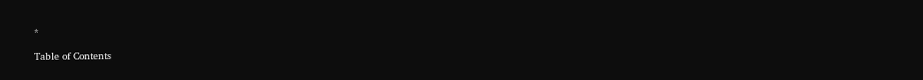*

Table of Contents